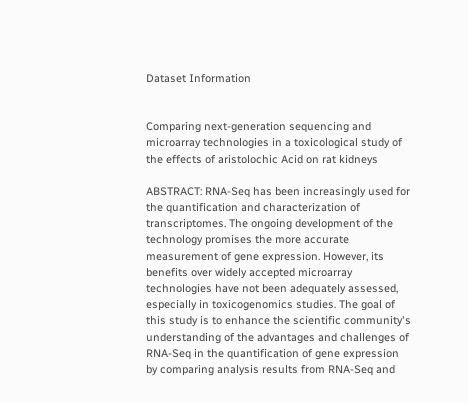Dataset Information


Comparing next-generation sequencing and microarray technologies in a toxicological study of the effects of aristolochic Acid on rat kidneys

ABSTRACT: RNA-Seq has been increasingly used for the quantification and characterization of transcriptomes. The ongoing development of the technology promises the more accurate measurement of gene expression. However, its benefits over widely accepted microarray technologies have not been adequately assessed, especially in toxicogenomics studies. The goal of this study is to enhance the scientific community's understanding of the advantages and challenges of RNA-Seq in the quantification of gene expression by comparing analysis results from RNA-Seq and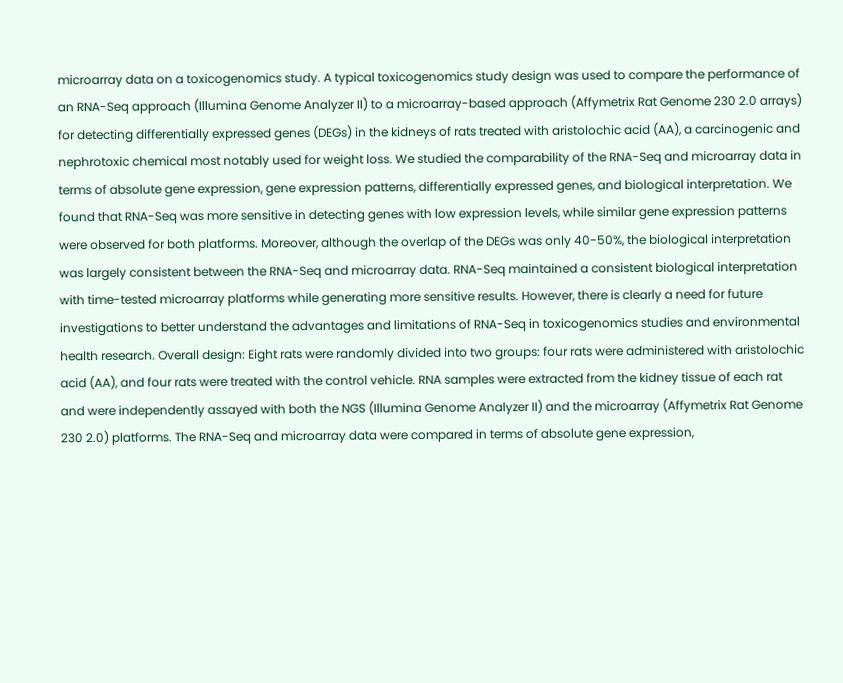microarray data on a toxicogenomics study. A typical toxicogenomics study design was used to compare the performance of an RNA-Seq approach (Illumina Genome Analyzer II) to a microarray-based approach (Affymetrix Rat Genome 230 2.0 arrays) for detecting differentially expressed genes (DEGs) in the kidneys of rats treated with aristolochic acid (AA), a carcinogenic and nephrotoxic chemical most notably used for weight loss. We studied the comparability of the RNA-Seq and microarray data in terms of absolute gene expression, gene expression patterns, differentially expressed genes, and biological interpretation. We found that RNA-Seq was more sensitive in detecting genes with low expression levels, while similar gene expression patterns were observed for both platforms. Moreover, although the overlap of the DEGs was only 40-50%, the biological interpretation was largely consistent between the RNA-Seq and microarray data. RNA-Seq maintained a consistent biological interpretation with time-tested microarray platforms while generating more sensitive results. However, there is clearly a need for future investigations to better understand the advantages and limitations of RNA-Seq in toxicogenomics studies and environmental health research. Overall design: Eight rats were randomly divided into two groups: four rats were administered with aristolochic acid (AA), and four rats were treated with the control vehicle. RNA samples were extracted from the kidney tissue of each rat and were independently assayed with both the NGS (Illumina Genome Analyzer II) and the microarray (Affymetrix Rat Genome 230 2.0) platforms. The RNA-Seq and microarray data were compared in terms of absolute gene expression,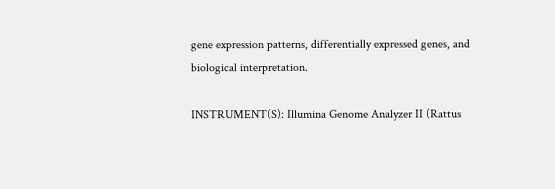gene expression patterns, differentially expressed genes, and biological interpretation.

INSTRUMENT(S): Illumina Genome Analyzer II (Rattus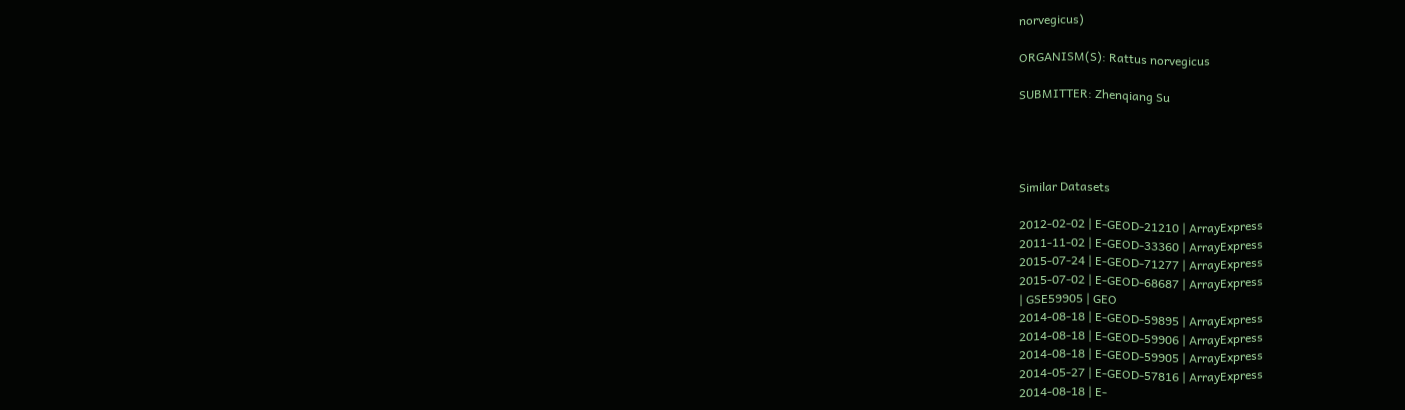norvegicus)

ORGANISM(S): Rattus norvegicus

SUBMITTER: Zhenqiang Su




Similar Datasets

2012-02-02 | E-GEOD-21210 | ArrayExpress
2011-11-02 | E-GEOD-33360 | ArrayExpress
2015-07-24 | E-GEOD-71277 | ArrayExpress
2015-07-02 | E-GEOD-68687 | ArrayExpress
| GSE59905 | GEO
2014-08-18 | E-GEOD-59895 | ArrayExpress
2014-08-18 | E-GEOD-59906 | ArrayExpress
2014-08-18 | E-GEOD-59905 | ArrayExpress
2014-05-27 | E-GEOD-57816 | ArrayExpress
2014-08-18 | E-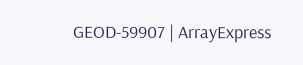GEOD-59907 | ArrayExpress